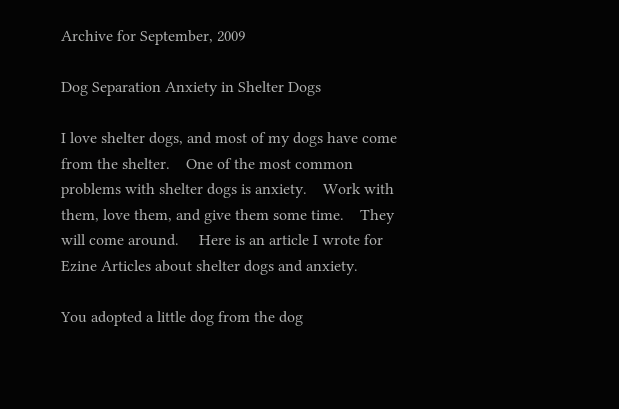Archive for September, 2009

Dog Separation Anxiety in Shelter Dogs

I love shelter dogs, and most of my dogs have come from the shelter.    One of the most common problems with shelter dogs is anxiety.    Work with them, love them, and give them some time.    They will come around.     Here is an article I wrote for Ezine Articles about shelter dogs and anxiety.

You adopted a little dog from the dog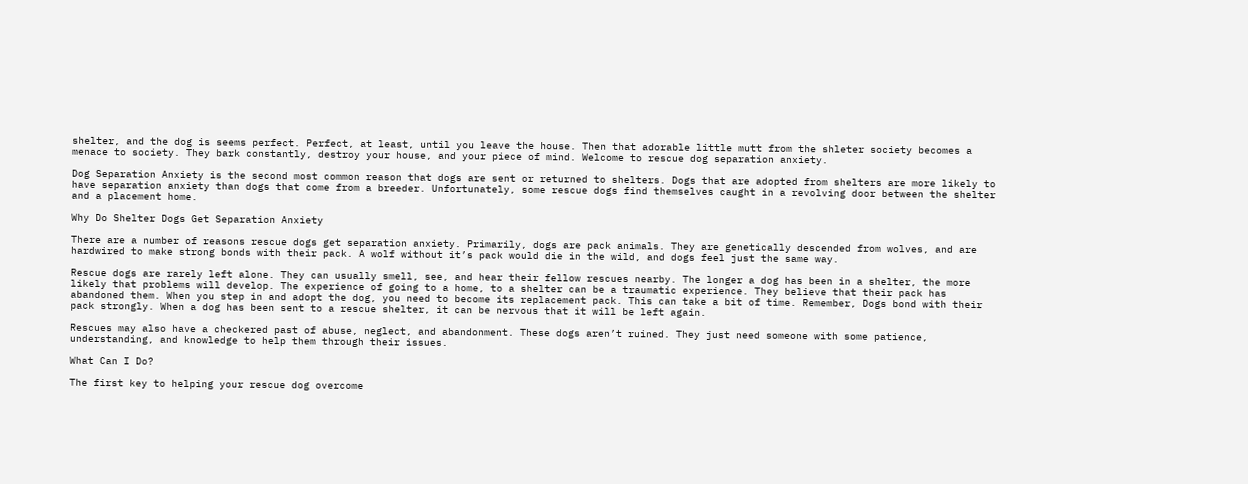shelter, and the dog is seems perfect. Perfect, at least, until you leave the house. Then that adorable little mutt from the shleter society becomes a menace to society. They bark constantly, destroy your house, and your piece of mind. Welcome to rescue dog separation anxiety.

Dog Separation Anxiety is the second most common reason that dogs are sent or returned to shelters. Dogs that are adopted from shelters are more likely to have separation anxiety than dogs that come from a breeder. Unfortunately, some rescue dogs find themselves caught in a revolving door between the shelter and a placement home.

Why Do Shelter Dogs Get Separation Anxiety

There are a number of reasons rescue dogs get separation anxiety. Primarily, dogs are pack animals. They are genetically descended from wolves, and are hardwired to make strong bonds with their pack. A wolf without it’s pack would die in the wild, and dogs feel just the same way.

Rescue dogs are rarely left alone. They can usually smell, see, and hear their fellow rescues nearby. The longer a dog has been in a shelter, the more likely that problems will develop. The experience of going to a home, to a shelter can be a traumatic experience. They believe that their pack has abandoned them. When you step in and adopt the dog, you need to become its replacement pack. This can take a bit of time. Remember, Dogs bond with their pack strongly. When a dog has been sent to a rescue shelter, it can be nervous that it will be left again.

Rescues may also have a checkered past of abuse, neglect, and abandonment. These dogs aren’t ruined. They just need someone with some patience, understanding, and knowledge to help them through their issues.

What Can I Do?

The first key to helping your rescue dog overcome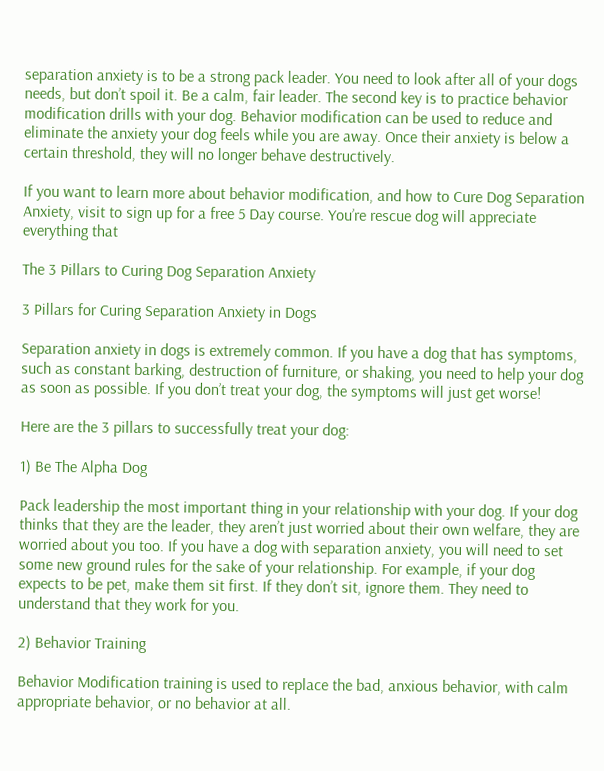separation anxiety is to be a strong pack leader. You need to look after all of your dogs needs, but don’t spoil it. Be a calm, fair leader. The second key is to practice behavior modification drills with your dog. Behavior modification can be used to reduce and eliminate the anxiety your dog feels while you are away. Once their anxiety is below a certain threshold, they will no longer behave destructively.

If you want to learn more about behavior modification, and how to Cure Dog Separation Anxiety, visit to sign up for a free 5 Day course. You’re rescue dog will appreciate everything that

The 3 Pillars to Curing Dog Separation Anxiety

3 Pillars for Curing Separation Anxiety in Dogs

Separation anxiety in dogs is extremely common. If you have a dog that has symptoms, such as constant barking, destruction of furniture, or shaking, you need to help your dog as soon as possible. If you don’t treat your dog, the symptoms will just get worse!

Here are the 3 pillars to successfully treat your dog:

1) Be The Alpha Dog

Pack leadership the most important thing in your relationship with your dog. If your dog thinks that they are the leader, they aren’t just worried about their own welfare, they are worried about you too. If you have a dog with separation anxiety, you will need to set some new ground rules for the sake of your relationship. For example, if your dog expects to be pet, make them sit first. If they don’t sit, ignore them. They need to understand that they work for you.

2) Behavior Training

Behavior Modification training is used to replace the bad, anxious behavior, with calm appropriate behavior, or no behavior at all.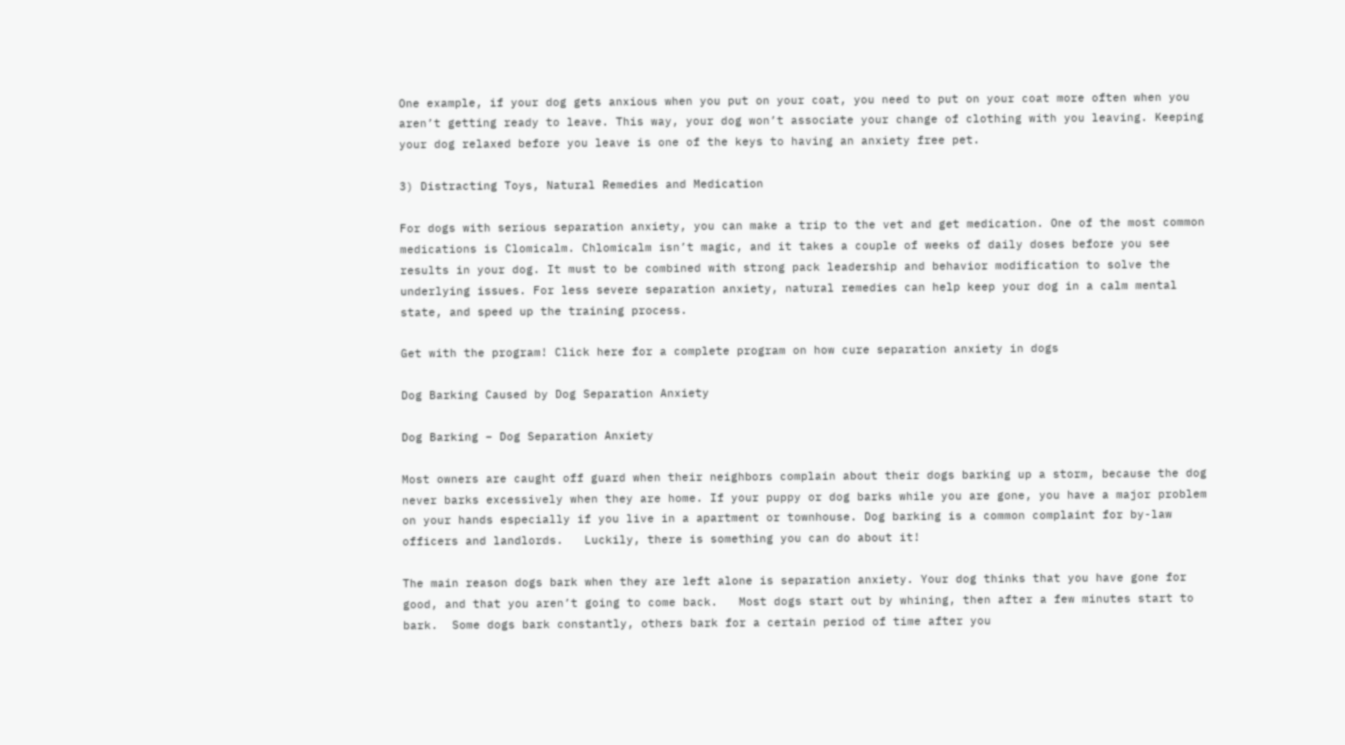One example, if your dog gets anxious when you put on your coat, you need to put on your coat more often when you aren’t getting ready to leave. This way, your dog won’t associate your change of clothing with you leaving. Keeping your dog relaxed before you leave is one of the keys to having an anxiety free pet.

3) Distracting Toys, Natural Remedies and Medication

For dogs with serious separation anxiety, you can make a trip to the vet and get medication. One of the most common medications is Clomicalm. Chlomicalm isn’t magic, and it takes a couple of weeks of daily doses before you see results in your dog. It must to be combined with strong pack leadership and behavior modification to solve the underlying issues. For less severe separation anxiety, natural remedies can help keep your dog in a calm mental state, and speed up the training process.

Get with the program! Click here for a complete program on how cure separation anxiety in dogs

Dog Barking Caused by Dog Separation Anxiety

Dog Barking – Dog Separation Anxiety

Most owners are caught off guard when their neighbors complain about their dogs barking up a storm, because the dog never barks excessively when they are home. If your puppy or dog barks while you are gone, you have a major problem on your hands especially if you live in a apartment or townhouse. Dog barking is a common complaint for by-law officers and landlords.   Luckily, there is something you can do about it!

The main reason dogs bark when they are left alone is separation anxiety. Your dog thinks that you have gone for good, and that you aren’t going to come back.   Most dogs start out by whining, then after a few minutes start to bark.  Some dogs bark constantly, others bark for a certain period of time after you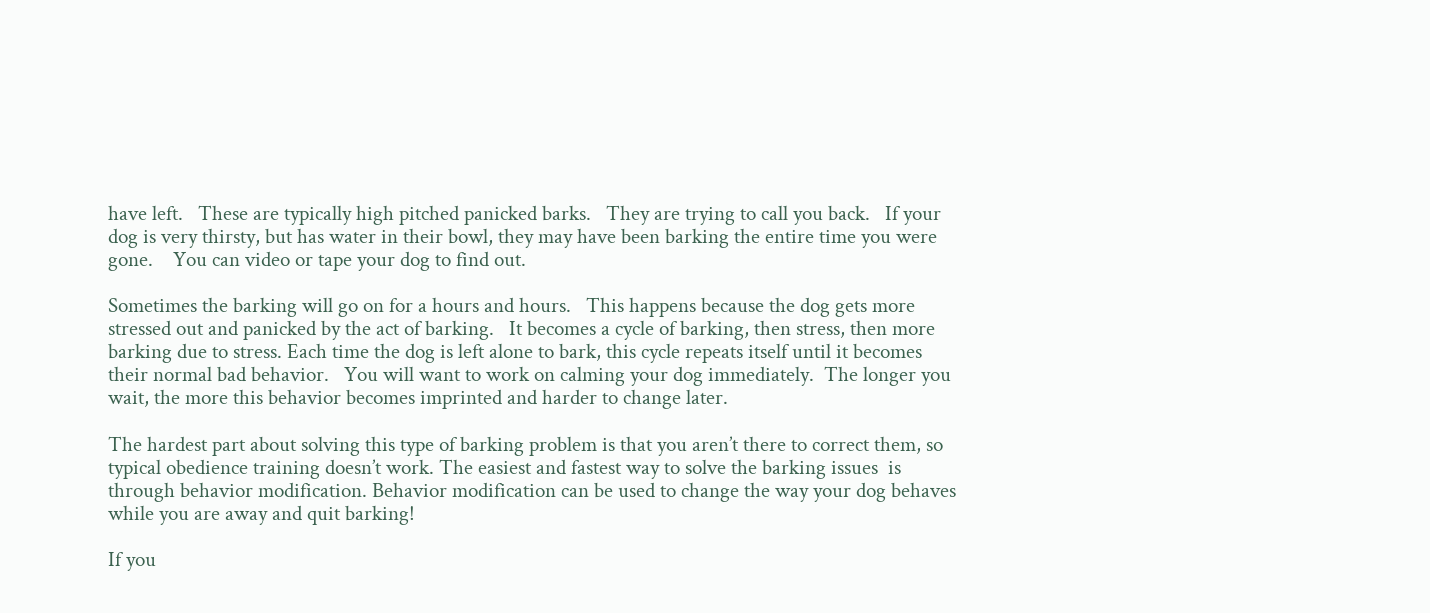have left.   These are typically high pitched panicked barks.   They are trying to call you back.   If your dog is very thirsty, but has water in their bowl, they may have been barking the entire time you were gone.    You can video or tape your dog to find out.

Sometimes the barking will go on for a hours and hours.   This happens because the dog gets more stressed out and panicked by the act of barking.   It becomes a cycle of barking, then stress, then more barking due to stress. Each time the dog is left alone to bark, this cycle repeats itself until it becomes their normal bad behavior.   You will want to work on calming your dog immediately.  The longer you wait, the more this behavior becomes imprinted and harder to change later.

The hardest part about solving this type of barking problem is that you aren’t there to correct them, so typical obedience training doesn’t work. The easiest and fastest way to solve the barking issues  is through behavior modification. Behavior modification can be used to change the way your dog behaves while you are away and quit barking!

If you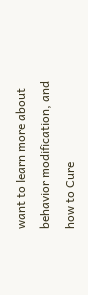want to learn more about behavior modification, and how to Cure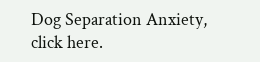Dog Separation Anxiety, click here.